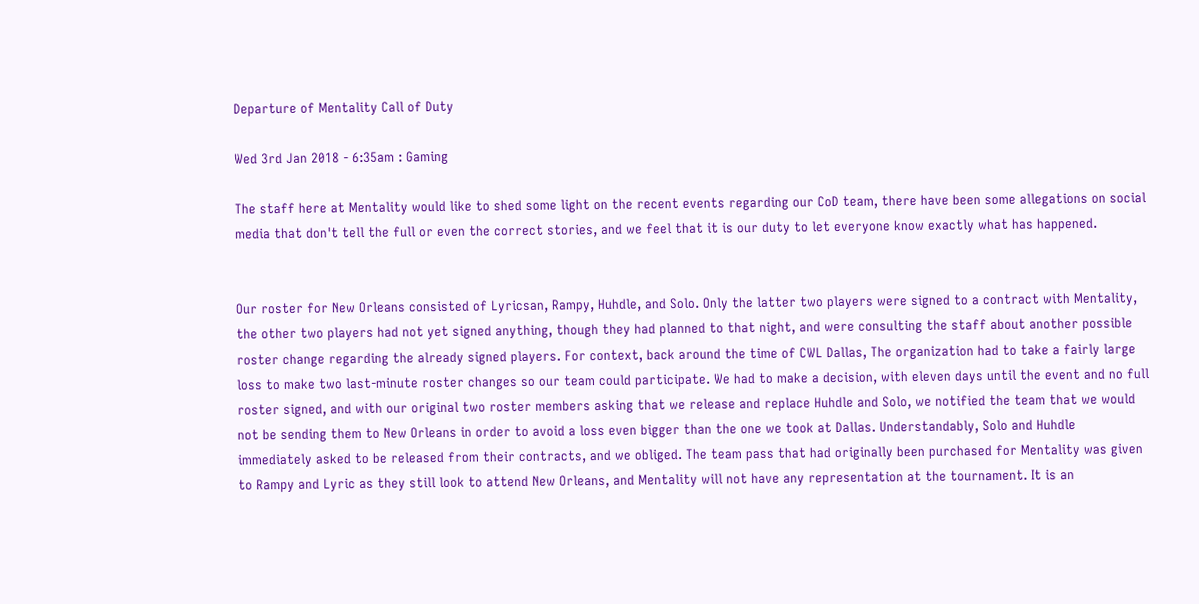Departure of Mentality Call of Duty

Wed 3rd Jan 2018 - 6:35am : Gaming

The staff here at Mentality would like to shed some light on the recent events regarding our CoD team, there have been some allegations on social media that don't tell the full or even the correct stories, and we feel that it is our duty to let everyone know exactly what has happened.


Our roster for New Orleans consisted of Lyricsan, Rampy, Huhdle, and Solo. Only the latter two players were signed to a contract with Mentality, the other two players had not yet signed anything, though they had planned to that night, and were consulting the staff about another possible roster change regarding the already signed players. For context, back around the time of CWL Dallas, The organization had to take a fairly large loss to make two last-minute roster changes so our team could participate. We had to make a decision, with eleven days until the event and no full roster signed, and with our original two roster members asking that we release and replace Huhdle and Solo, we notified the team that we would not be sending them to New Orleans in order to avoid a loss even bigger than the one we took at Dallas. Understandably, Solo and Huhdle immediately asked to be released from their contracts, and we obliged. The team pass that had originally been purchased for Mentality was given to Rampy and Lyric as they still look to attend New Orleans, and Mentality will not have any representation at the tournament. It is an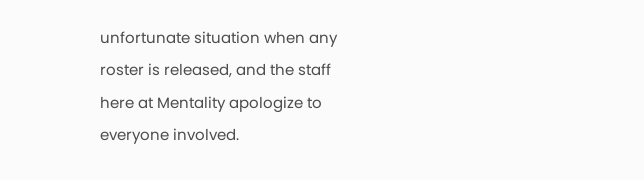unfortunate situation when any roster is released, and the staff here at Mentality apologize to everyone involved.